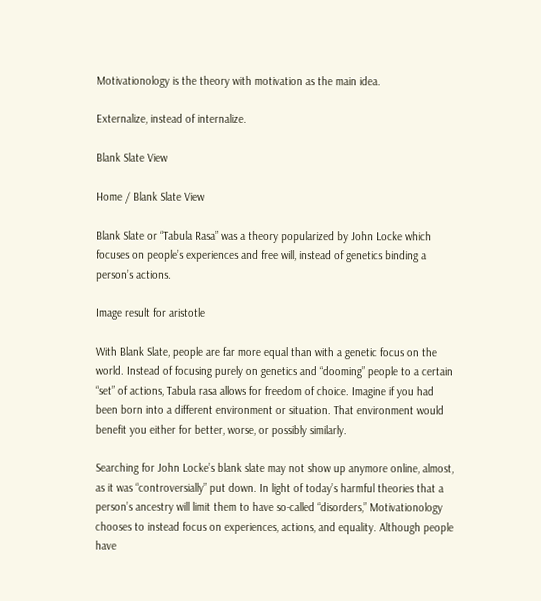Motivationology is the theory with motivation as the main idea.

Externalize, instead of internalize.

Blank Slate View

Home / Blank Slate View

Blank Slate or “Tabula Rasa” was a theory popularized by John Locke which focuses on people’s experiences and free will, instead of genetics binding a person’s actions.

Image result for aristotle

With Blank Slate, people are far more equal than with a genetic focus on the world. Instead of focusing purely on genetics and “dooming” people to a certain “set” of actions, Tabula rasa allows for freedom of choice. Imagine if you had been born into a different environment or situation. That environment would benefit you either for better, worse, or possibly similarly.

Searching for John Locke’s blank slate may not show up anymore online, almost, as it was “controversially” put down. In light of today’s harmful theories that a person’s ancestry will limit them to have so-called “disorders,” Motivationology chooses to instead focus on experiences, actions, and equality. Although people have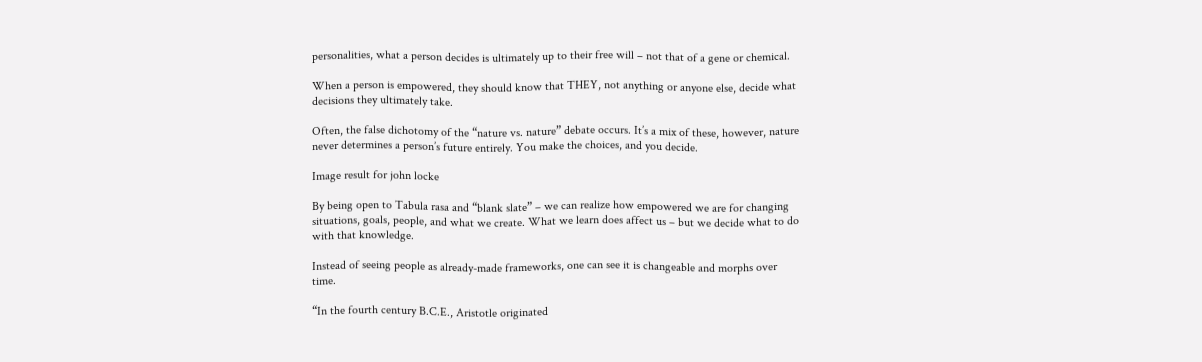personalities, what a person decides is ultimately up to their free will – not that of a gene or chemical.

When a person is empowered, they should know that THEY, not anything or anyone else, decide what decisions they ultimately take.

Often, the false dichotomy of the “nature vs. nature” debate occurs. It’s a mix of these, however, nature never determines a person’s future entirely. You make the choices, and you decide.

Image result for john locke

By being open to Tabula rasa and “blank slate” – we can realize how empowered we are for changing situations, goals, people, and what we create. What we learn does affect us – but we decide what to do with that knowledge.

Instead of seeing people as already-made frameworks, one can see it is changeable and morphs over time.

“In the fourth century B.C.E., Aristotle originated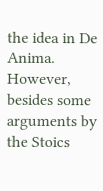the idea in De Anima. However, besides some arguments by the Stoics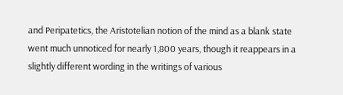and Peripatetics, the Aristotelian notion of the mind as a blank state went much unnoticed for nearly 1,800 years, though it reappears in a slightly different wording in the writings of various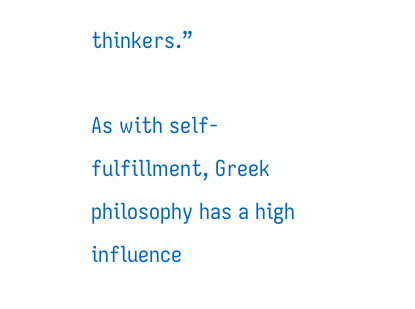thinkers.”

As with self-fulfillment, Greek philosophy has a high influence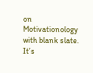on Motivationology with blank slate. It’s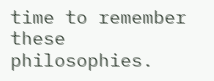time to remember these philosophies.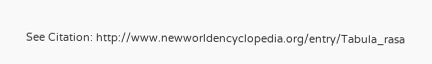See Citation: http://www.newworldencyclopedia.org/entry/Tabula_rasa